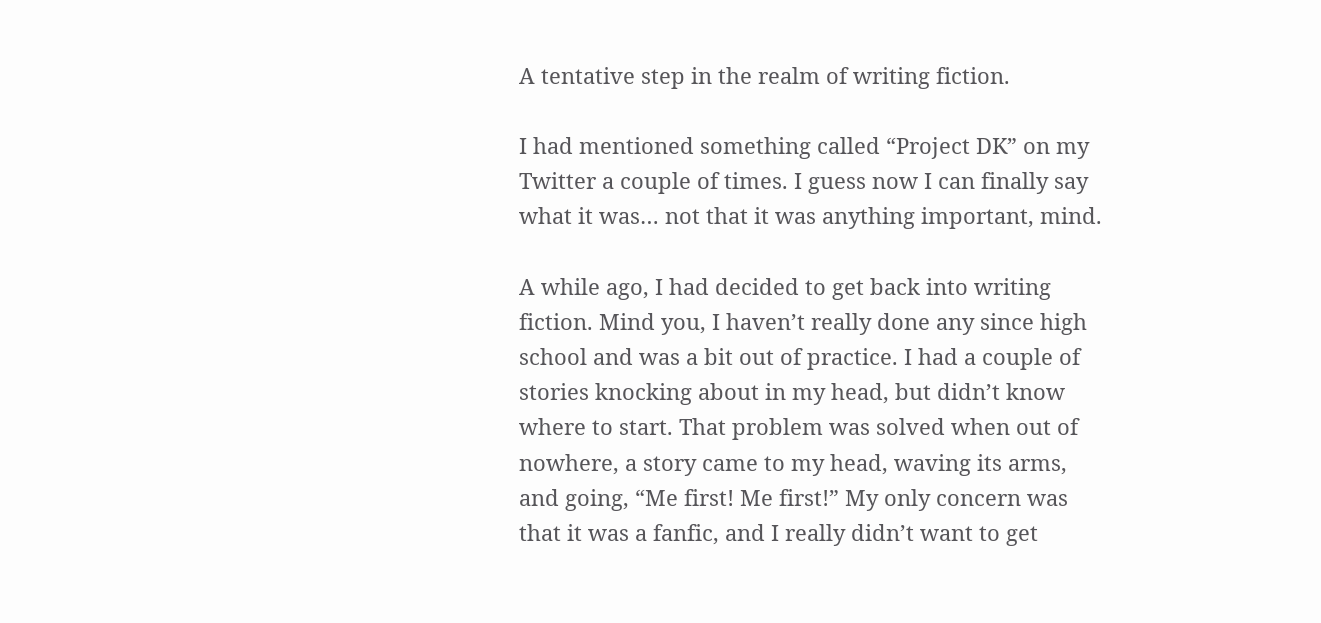A tentative step in the realm of writing fiction.

I had mentioned something called “Project DK” on my Twitter a couple of times. I guess now I can finally say what it was… not that it was anything important, mind.

A while ago, I had decided to get back into writing fiction. Mind you, I haven’t really done any since high school and was a bit out of practice. I had a couple of stories knocking about in my head, but didn’t know where to start. That problem was solved when out of nowhere, a story came to my head, waving its arms, and going, “Me first! Me first!” My only concern was that it was a fanfic, and I really didn’t want to get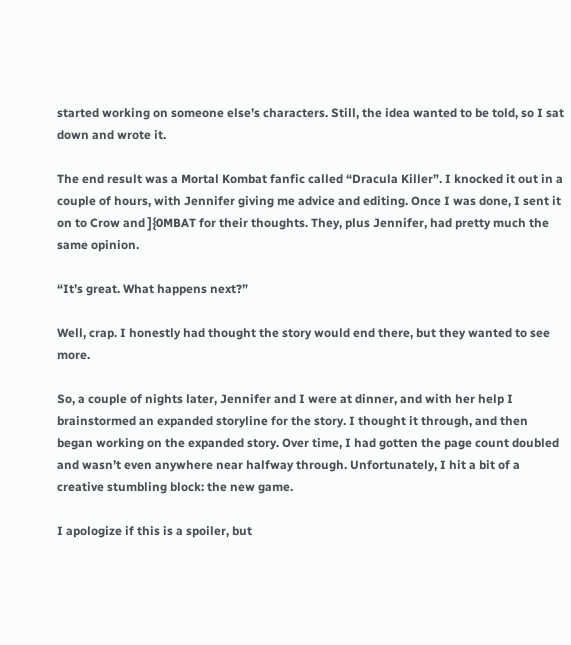started working on someone else’s characters. Still, the idea wanted to be told, so I sat down and wrote it.

The end result was a Mortal Kombat fanfic called “Dracula Killer”. I knocked it out in a couple of hours, with Jennifer giving me advice and editing. Once I was done, I sent it on to Crow and ]{0MBAT for their thoughts. They, plus Jennifer, had pretty much the same opinion.

“It’s great. What happens next?”

Well, crap. I honestly had thought the story would end there, but they wanted to see more.

So, a couple of nights later, Jennifer and I were at dinner, and with her help I brainstormed an expanded storyline for the story. I thought it through, and then began working on the expanded story. Over time, I had gotten the page count doubled and wasn’t even anywhere near halfway through. Unfortunately, I hit a bit of a creative stumbling block: the new game.

I apologize if this is a spoiler, but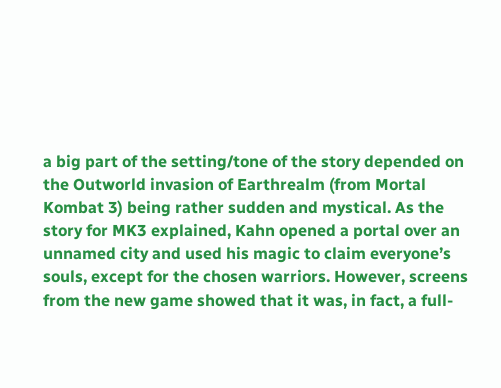a big part of the setting/tone of the story depended on the Outworld invasion of Earthrealm (from Mortal Kombat 3) being rather sudden and mystical. As the story for MK3 explained, Kahn opened a portal over an unnamed city and used his magic to claim everyone’s souls, except for the chosen warriors. However, screens from the new game showed that it was, in fact, a full-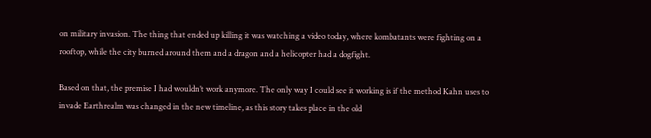on military invasion. The thing that ended up killing it was watching a video today, where kombatants were fighting on a rooftop, while the city burned around them and a dragon and a helicopter had a dogfight.

Based on that, the premise I had wouldn’t work anymore. The only way I could see it working is if the method Kahn uses to invade Earthrealm was changed in the new timeline, as this story takes place in the old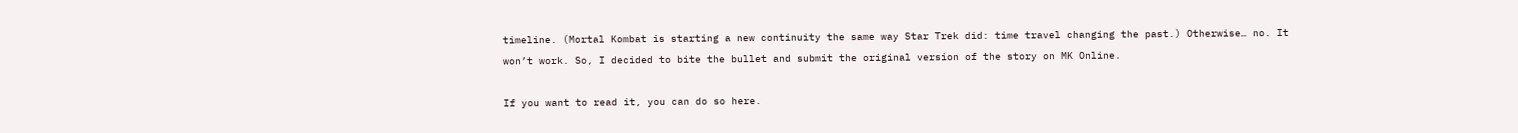timeline. (Mortal Kombat is starting a new continuity the same way Star Trek did: time travel changing the past.) Otherwise… no. It won’t work. So, I decided to bite the bullet and submit the original version of the story on MK Online.

If you want to read it, you can do so here.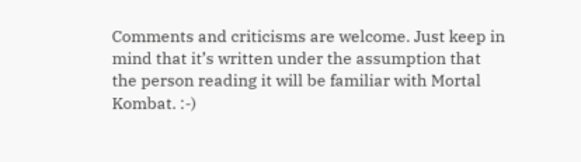Comments and criticisms are welcome. Just keep in mind that it’s written under the assumption that the person reading it will be familiar with Mortal Kombat. :-)